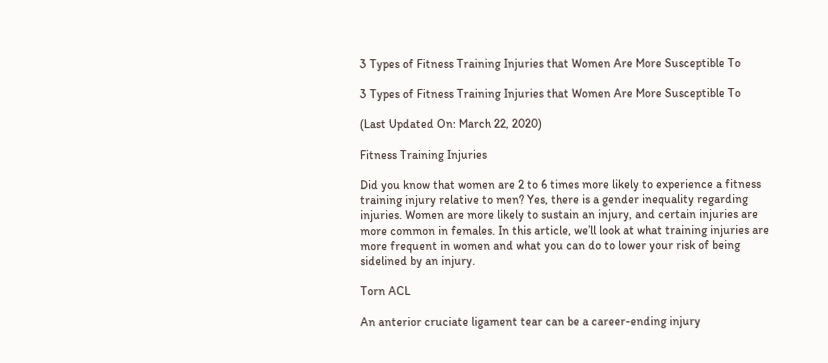3 Types of Fitness Training Injuries that Women Are More Susceptible To

3 Types of Fitness Training Injuries that Women Are More Susceptible To

(Last Updated On: March 22, 2020)

Fitness Training Injuries

Did you know that women are 2 to 6 times more likely to experience a fitness training injury relative to men? Yes, there is a gender inequality regarding injuries. Women are more likely to sustain an injury, and certain injuries are more common in females. In this article, we’ll look at what training injuries are more frequent in women and what you can do to lower your risk of being sidelined by an injury.

Torn ACL

An anterior cruciate ligament tear can be a career-ending injury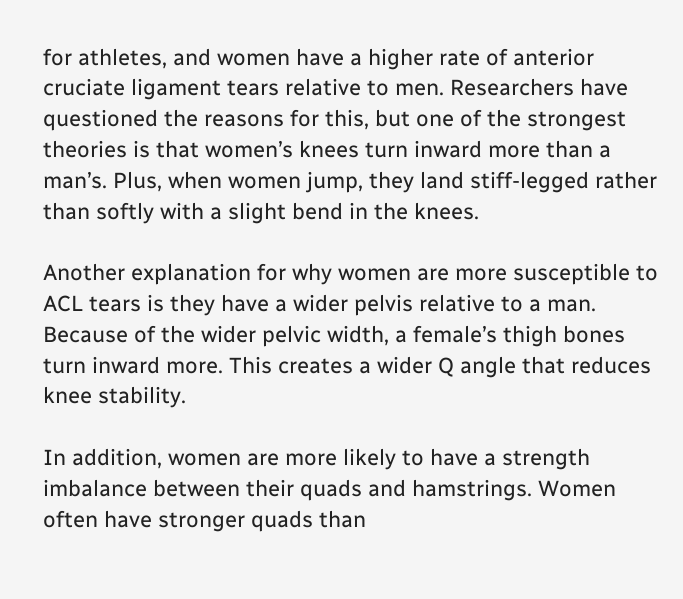for athletes, and women have a higher rate of anterior cruciate ligament tears relative to men. Researchers have questioned the reasons for this, but one of the strongest theories is that women’s knees turn inward more than a man’s. Plus, when women jump, they land stiff-legged rather than softly with a slight bend in the knees.

Another explanation for why women are more susceptible to ACL tears is they have a wider pelvis relative to a man. Because of the wider pelvic width, a female’s thigh bones turn inward more. This creates a wider Q angle that reduces knee stability.

In addition, women are more likely to have a strength imbalance between their quads and hamstrings. Women often have stronger quads than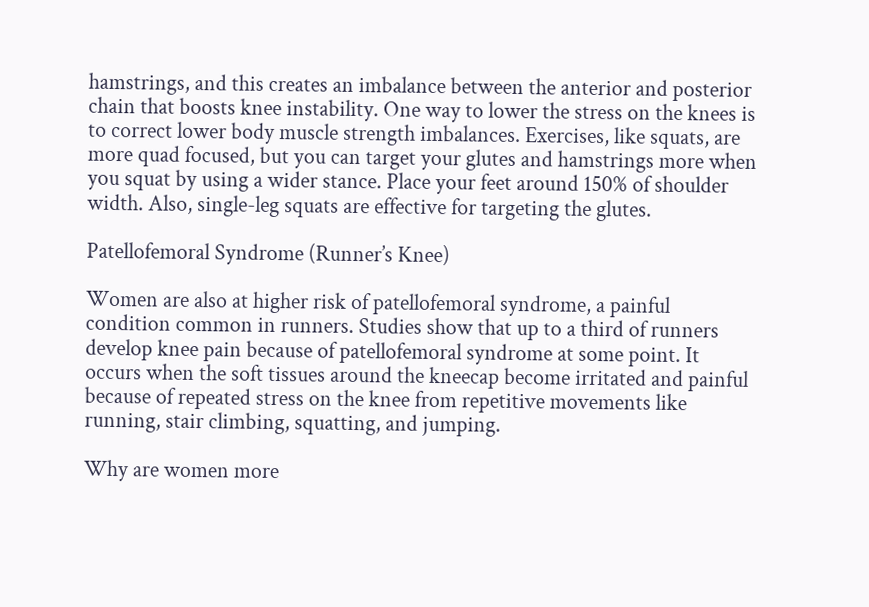hamstrings, and this creates an imbalance between the anterior and posterior chain that boosts knee instability. One way to lower the stress on the knees is to correct lower body muscle strength imbalances. Exercises, like squats, are more quad focused, but you can target your glutes and hamstrings more when you squat by using a wider stance. Place your feet around 150% of shoulder width. Also, single-leg squats are effective for targeting the glutes.

Patellofemoral Syndrome (Runner’s Knee)

Women are also at higher risk of patellofemoral syndrome, a painful condition common in runners. Studies show that up to a third of runners develop knee pain because of patellofemoral syndrome at some point. It occurs when the soft tissues around the kneecap become irritated and painful because of repeated stress on the knee from repetitive movements like running, stair climbing, squatting, and jumping.

Why are women more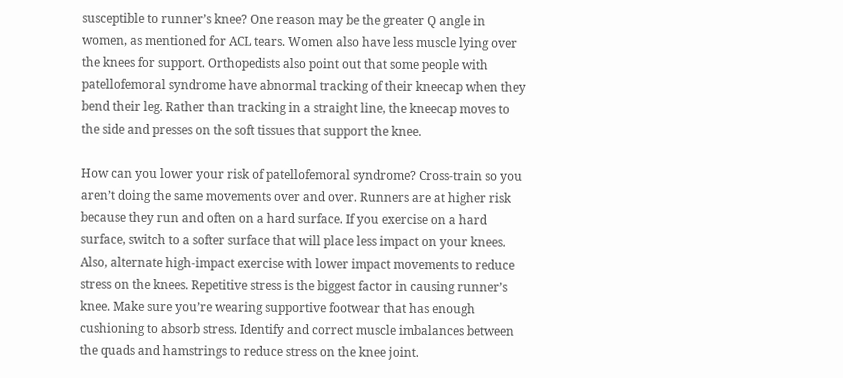susceptible to runner’s knee? One reason may be the greater Q angle in women, as mentioned for ACL tears. Women also have less muscle lying over the knees for support. Orthopedists also point out that some people with patellofemoral syndrome have abnormal tracking of their kneecap when they bend their leg. Rather than tracking in a straight line, the kneecap moves to the side and presses on the soft tissues that support the knee.

How can you lower your risk of patellofemoral syndrome? Cross-train so you aren’t doing the same movements over and over. Runners are at higher risk because they run and often on a hard surface. If you exercise on a hard surface, switch to a softer surface that will place less impact on your knees. Also, alternate high-impact exercise with lower impact movements to reduce stress on the knees. Repetitive stress is the biggest factor in causing runner’s knee. Make sure you’re wearing supportive footwear that has enough cushioning to absorb stress. Identify and correct muscle imbalances between the quads and hamstrings to reduce stress on the knee joint.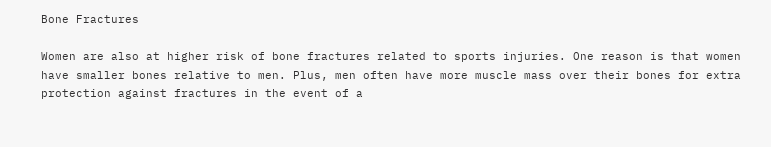Bone Fractures

Women are also at higher risk of bone fractures related to sports injuries. One reason is that women have smaller bones relative to men. Plus, men often have more muscle mass over their bones for extra protection against fractures in the event of a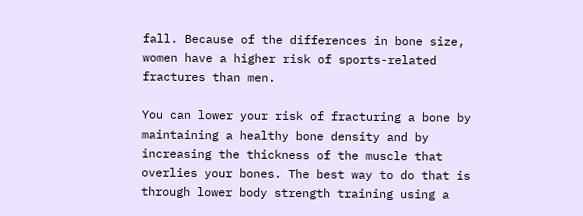fall. Because of the differences in bone size, women have a higher risk of sports-related fractures than men.

You can lower your risk of fracturing a bone by maintaining a healthy bone density and by increasing the thickness of the muscle that overlies your bones. The best way to do that is through lower body strength training using a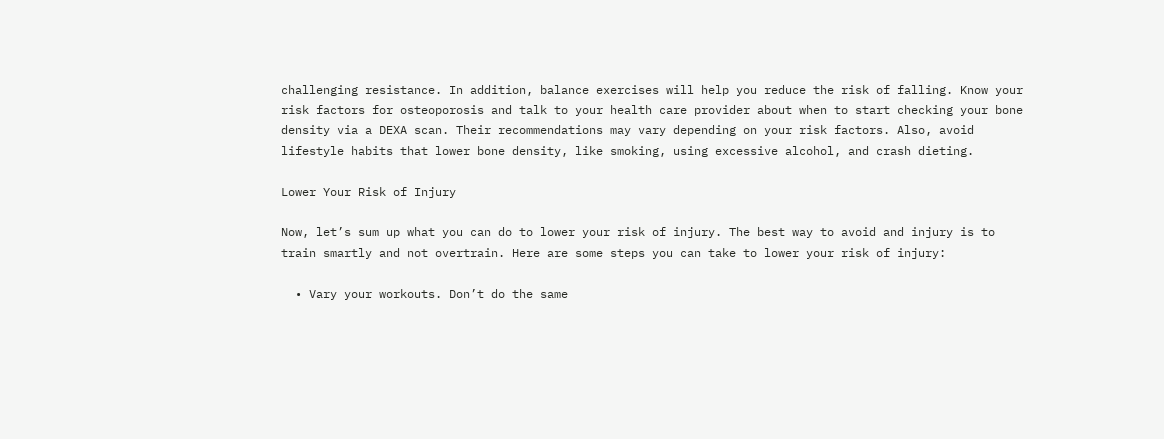challenging resistance. In addition, balance exercises will help you reduce the risk of falling. Know your risk factors for osteoporosis and talk to your health care provider about when to start checking your bone density via a DEXA scan. Their recommendations may vary depending on your risk factors. Also, avoid lifestyle habits that lower bone density, like smoking, using excessive alcohol, and crash dieting.

Lower Your Risk of Injury

Now, let’s sum up what you can do to lower your risk of injury. The best way to avoid and injury is to train smartly and not overtrain. Here are some steps you can take to lower your risk of injury:

  • Vary your workouts. Don’t do the same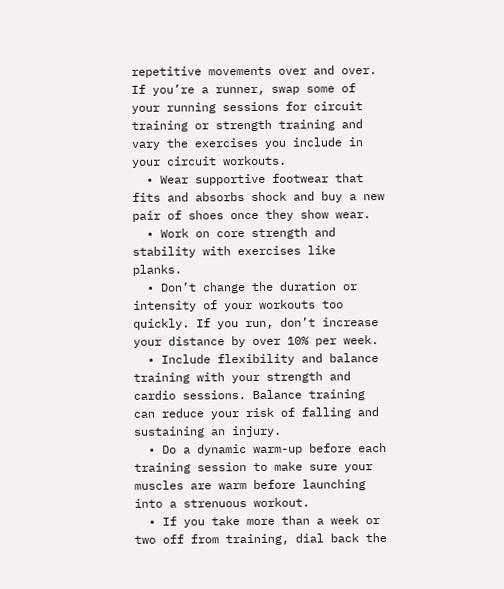repetitive movements over and over. If you’re a runner, swap some of your running sessions for circuit training or strength training and vary the exercises you include in your circuit workouts.
  • Wear supportive footwear that fits and absorbs shock and buy a new pair of shoes once they show wear.
  • Work on core strength and stability with exercises like planks.
  • Don’t change the duration or intensity of your workouts too quickly. If you run, don’t increase your distance by over 10% per week.
  • Include flexibility and balance training with your strength and cardio sessions. Balance training can reduce your risk of falling and sustaining an injury.
  • Do a dynamic warm-up before each training session to make sure your muscles are warm before launching into a strenuous workout.
  • If you take more than a week or two off from training, dial back the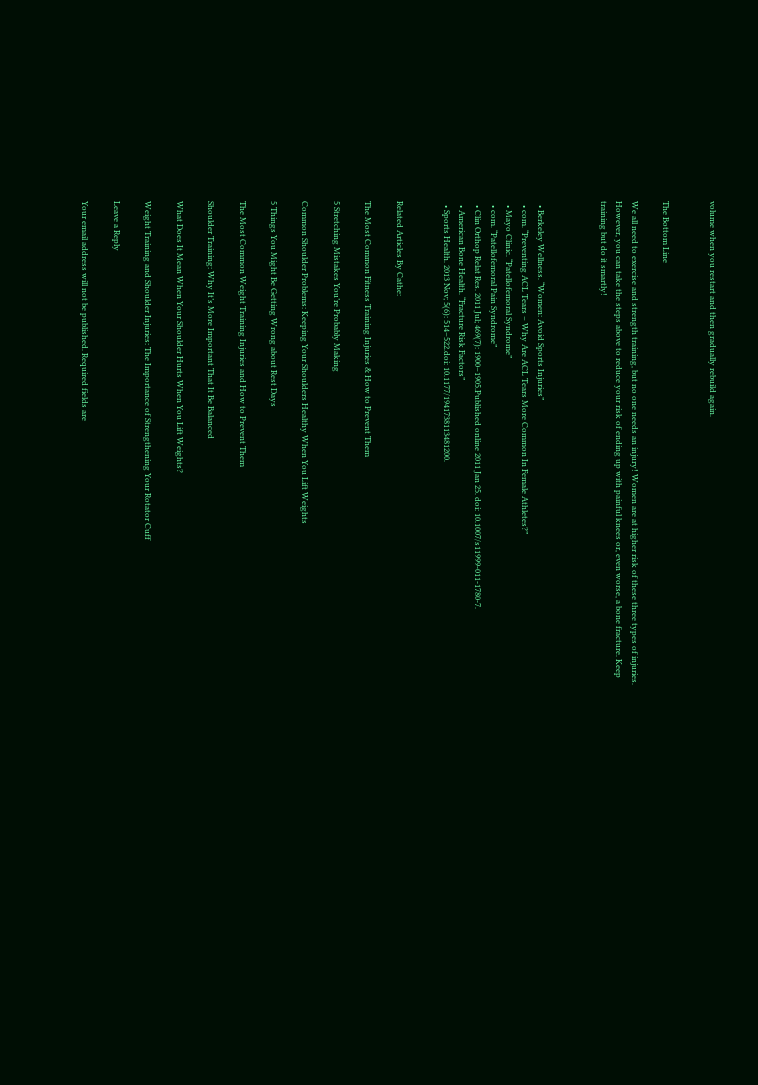volume when you restart and then gradually rebuild again.


The Bottom Line

We all need to exercise and strength training, but no one needs an injury! Women are at higher risk of these three types of injuries. However, you can take the steps above to reduce your risk of ending up with painful knees or, even worse, a bone fracture. Keep training but do it smartly!



  • Berkeley Wellness. “Women: Avoid Sports Injuries”
  • com. “Preventing ACL Tears – Why Are ACL Tears More Common In Female Athletes?”
  • Mayo Clinic. “Patellofemoral Syndrome”
  • com. “Patellofemoral Pain Syndrome”
  • Clin Orthop Relat Res. 2011 Jul; 469(7): 1900–1905.Published online 2011 Jan 25. doi: 10.1007/s11999-011-1780-7.
  • American Bone Health. “Fracture Risk Factors”
  • Sports Health. 2013 Nov; 5(6): 514–522.doi: 10.1177/1941738113481200.


Related Articles By Cathe:

The Most Common Fitness Training Injuries & How to Prevent Them

5 Stretching Mistakes You’re Probably Making

Common Shoulder Problems: Keeping Your Shoulders Healthy When You Lift Weights

5 Things You Might Be Getting Wrong about Rest Days

The Most Common Weight Training Injuries and How to Prevent Them

Shoulder Training: Why It’s More Important That It Be Balanced

What Does It Mean When Your Shoulder Hurts When You Lift Weights?

Weight Training and Shoulder Injuries: The Importance of Strengthening Your Rotator Cuff

Leave a Reply

Your email address will not be published. Required fields are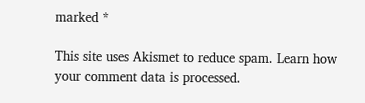marked *

This site uses Akismet to reduce spam. Learn how your comment data is processed.